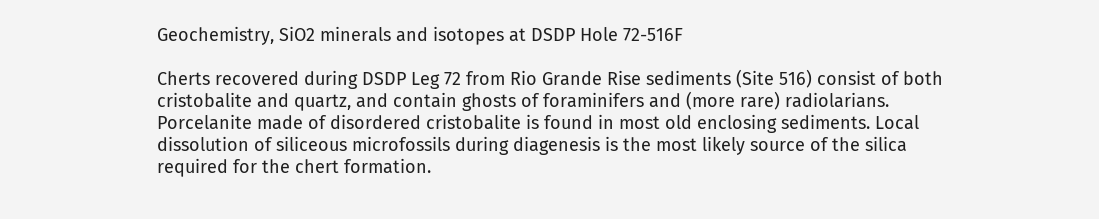Geochemistry, SiO2 minerals and isotopes at DSDP Hole 72-516F

Cherts recovered during DSDP Leg 72 from Rio Grande Rise sediments (Site 516) consist of both cristobalite and quartz, and contain ghosts of foraminifers and (more rare) radiolarians. Porcelanite made of disordered cristobalite is found in most old enclosing sediments. Local dissolution of siliceous microfossils during diagenesis is the most likely source of the silica required for the chert formation.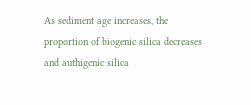As sediment age increases, the proportion of biogenic silica decreases and authigenic silica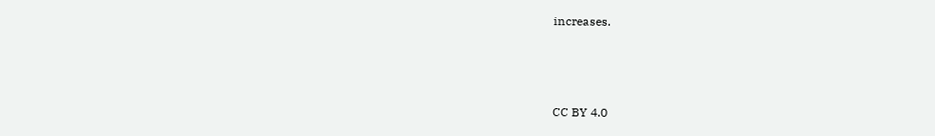increases.



CC BY 4.0